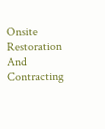Onsite Restoration And Contracting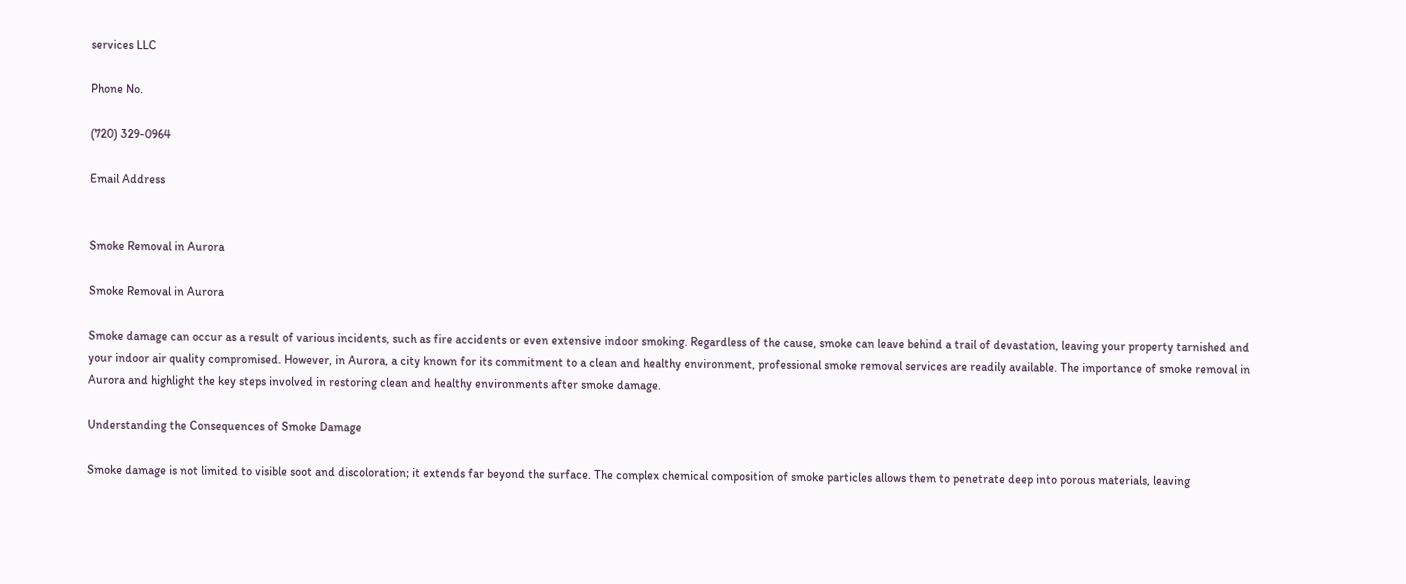services LLC

Phone No.

(720) 329-0964

Email Address


Smoke Removal in Aurora

Smoke Removal in Aurora

Smoke damage can occur as a result of various incidents, such as fire accidents or even extensive indoor smoking. Regardless of the cause, smoke can leave behind a trail of devastation, leaving your property tarnished and your indoor air quality compromised. However, in Aurora, a city known for its commitment to a clean and healthy environment, professional smoke removal services are readily available. The importance of smoke removal in Aurora and highlight the key steps involved in restoring clean and healthy environments after smoke damage.

Understanding the Consequences of Smoke Damage

Smoke damage is not limited to visible soot and discoloration; it extends far beyond the surface. The complex chemical composition of smoke particles allows them to penetrate deep into porous materials, leaving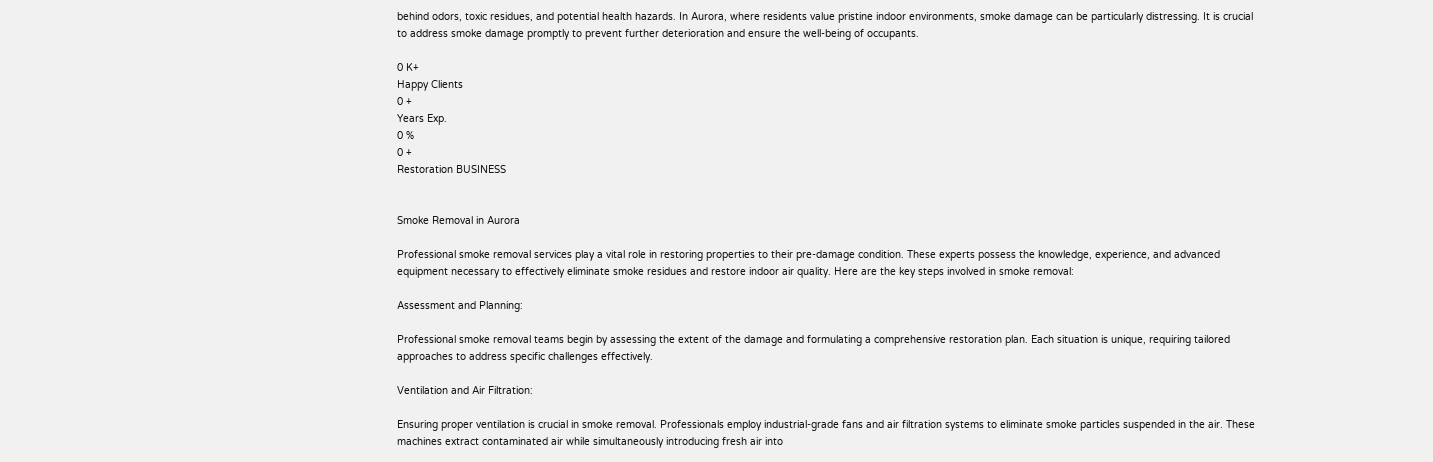behind odors, toxic residues, and potential health hazards. In Aurora, where residents value pristine indoor environments, smoke damage can be particularly distressing. It is crucial to address smoke damage promptly to prevent further deterioration and ensure the well-being of occupants.

0 K+
Happy Clients
0 +
Years Exp.
0 %
0 +
Restoration BUSINESS


Smoke Removal in Aurora

Professional smoke removal services play a vital role in restoring properties to their pre-damage condition. These experts possess the knowledge, experience, and advanced equipment necessary to effectively eliminate smoke residues and restore indoor air quality. Here are the key steps involved in smoke removal:

Assessment and Planning:

Professional smoke removal teams begin by assessing the extent of the damage and formulating a comprehensive restoration plan. Each situation is unique, requiring tailored approaches to address specific challenges effectively.

Ventilation and Air Filtration:

Ensuring proper ventilation is crucial in smoke removal. Professionals employ industrial-grade fans and air filtration systems to eliminate smoke particles suspended in the air. These machines extract contaminated air while simultaneously introducing fresh air into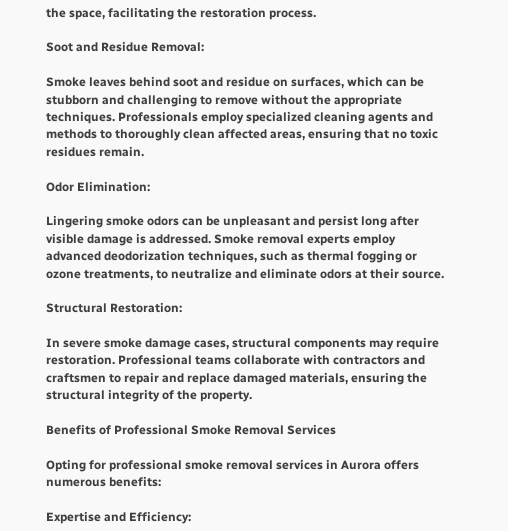the space, facilitating the restoration process.

Soot and Residue Removal:

Smoke leaves behind soot and residue on surfaces, which can be stubborn and challenging to remove without the appropriate techniques. Professionals employ specialized cleaning agents and methods to thoroughly clean affected areas, ensuring that no toxic residues remain.

Odor Elimination:

Lingering smoke odors can be unpleasant and persist long after visible damage is addressed. Smoke removal experts employ advanced deodorization techniques, such as thermal fogging or ozone treatments, to neutralize and eliminate odors at their source.

Structural Restoration:

In severe smoke damage cases, structural components may require restoration. Professional teams collaborate with contractors and craftsmen to repair and replace damaged materials, ensuring the structural integrity of the property.

Benefits of Professional Smoke Removal Services

Opting for professional smoke removal services in Aurora offers numerous benefits:

Expertise and Efficiency: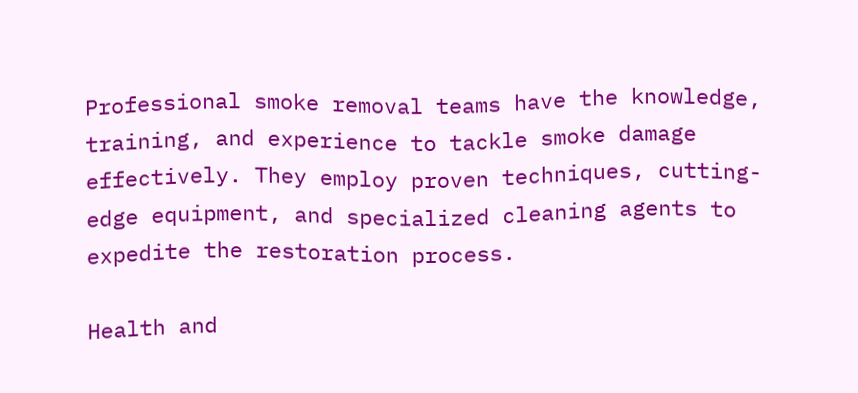Professional smoke removal teams have the knowledge, training, and experience to tackle smoke damage effectively. They employ proven techniques, cutting-edge equipment, and specialized cleaning agents to expedite the restoration process.

Health and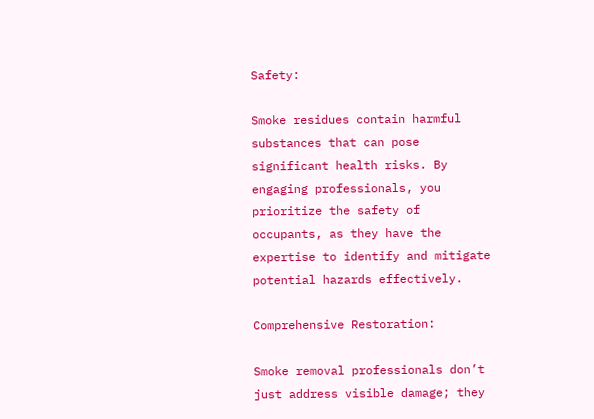Safety:

Smoke residues contain harmful substances that can pose significant health risks. By engaging professionals, you prioritize the safety of occupants, as they have the expertise to identify and mitigate potential hazards effectively.

Comprehensive Restoration:

Smoke removal professionals don’t just address visible damage; they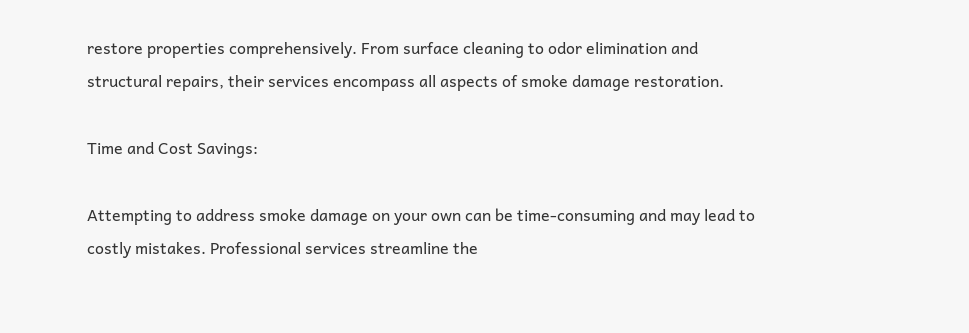restore properties comprehensively. From surface cleaning to odor elimination and structural repairs, their services encompass all aspects of smoke damage restoration.

Time and Cost Savings:

Attempting to address smoke damage on your own can be time-consuming and may lead to costly mistakes. Professional services streamline the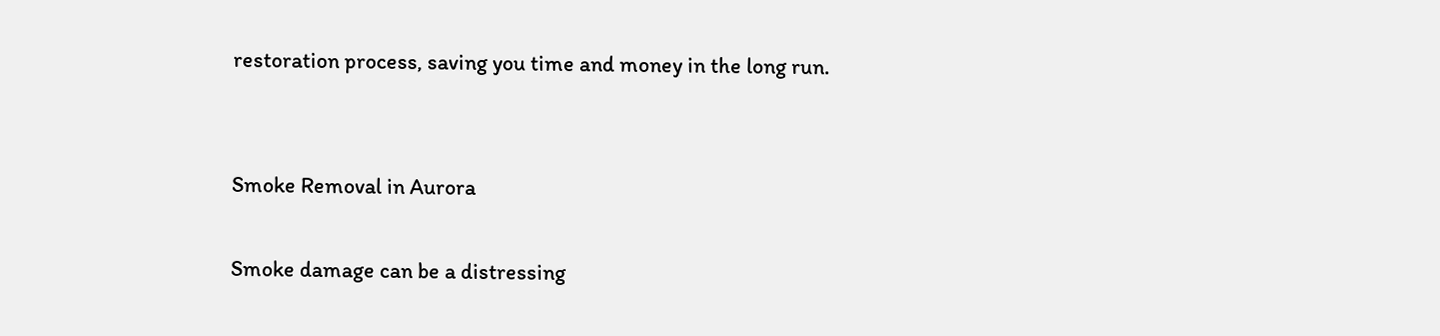restoration process, saving you time and money in the long run.


Smoke Removal in Aurora

Smoke damage can be a distressing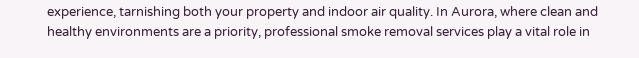experience, tarnishing both your property and indoor air quality. In Aurora, where clean and healthy environments are a priority, professional smoke removal services play a vital role in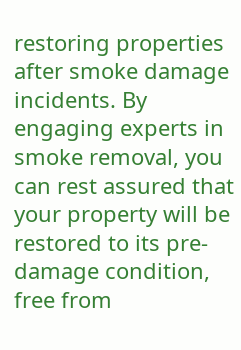restoring properties after smoke damage incidents. By engaging experts in smoke removal, you can rest assured that your property will be restored to its pre-damage condition, free from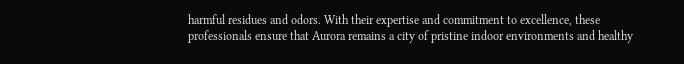harmful residues and odors. With their expertise and commitment to excellence, these professionals ensure that Aurora remains a city of pristine indoor environments and healthy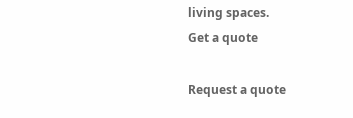living spaces.
Get a quote

Request a quote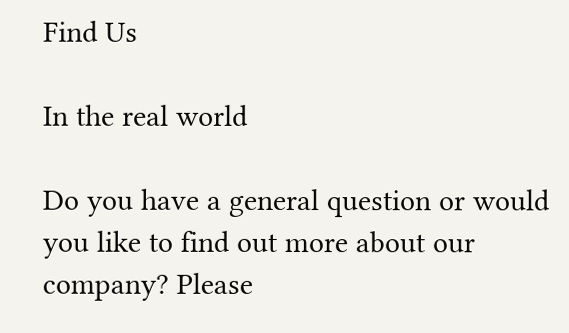Find Us

In the real world

Do you have a general question or would you like to find out more about our company? Please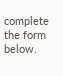complete the form below.